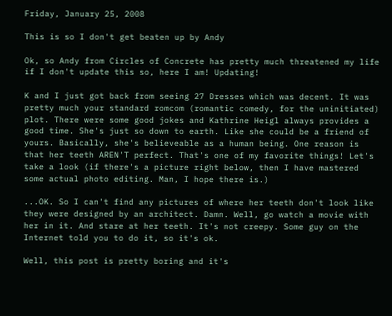Friday, January 25, 2008

This is so I don't get beaten up by Andy

Ok, so Andy from Circles of Concrete has pretty much threatened my life if I don't update this so, here I am! Updating!

K and I just got back from seeing 27 Dresses which was decent. It was pretty much your standard romcom (romantic comedy, for the uninitiated) plot. There were some good jokes and Kathrine Heigl always provides a good time. She's just so down to earth. Like she could be a friend of yours. Basically, she's believeable as a human being. One reason is that her teeth AREN'T perfect. That's one of my favorite things! Let's take a look (if there's a picture right below, then I have mastered some actual photo editing. Man, I hope there is.)

...OK. So I can't find any pictures of where her teeth don't look like they were designed by an architect. Damn. Well, go watch a movie with her in it. And stare at her teeth. It's not creepy. Some guy on the Internet told you to do it, so it's ok.

Well, this post is pretty boring and it's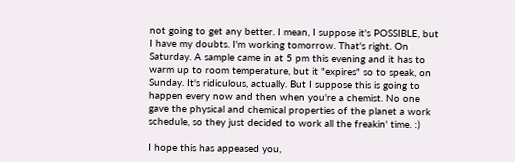not going to get any better. I mean, I suppose it's POSSIBLE, but I have my doubts. I'm working tomorrow. That's right. On Saturday. A sample came in at 5 pm this evening and it has to warm up to room temperature, but it "expires" so to speak, on Sunday. It's ridiculous, actually. But I suppose this is going to happen every now and then when you're a chemist. No one gave the physical and chemical properties of the planet a work schedule, so they just decided to work all the freakin' time. :)

I hope this has appeased you,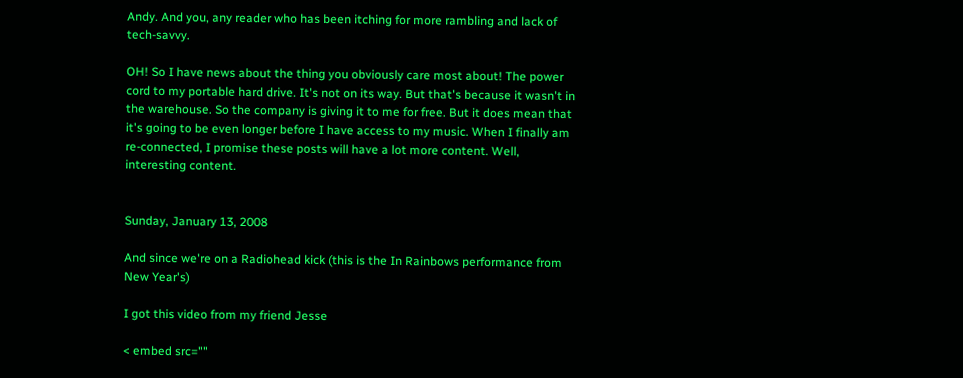Andy. And you, any reader who has been itching for more rambling and lack of tech-savvy.

OH! So I have news about the thing you obviously care most about! The power cord to my portable hard drive. It's not on its way. But that's because it wasn't in the warehouse. So the company is giving it to me for free. But it does mean that it's going to be even longer before I have access to my music. When I finally am re-connected, I promise these posts will have a lot more content. Well, interesting content.


Sunday, January 13, 2008

And since we're on a Radiohead kick (this is the In Rainbows performance from New Year's)

I got this video from my friend Jesse

< embed src=""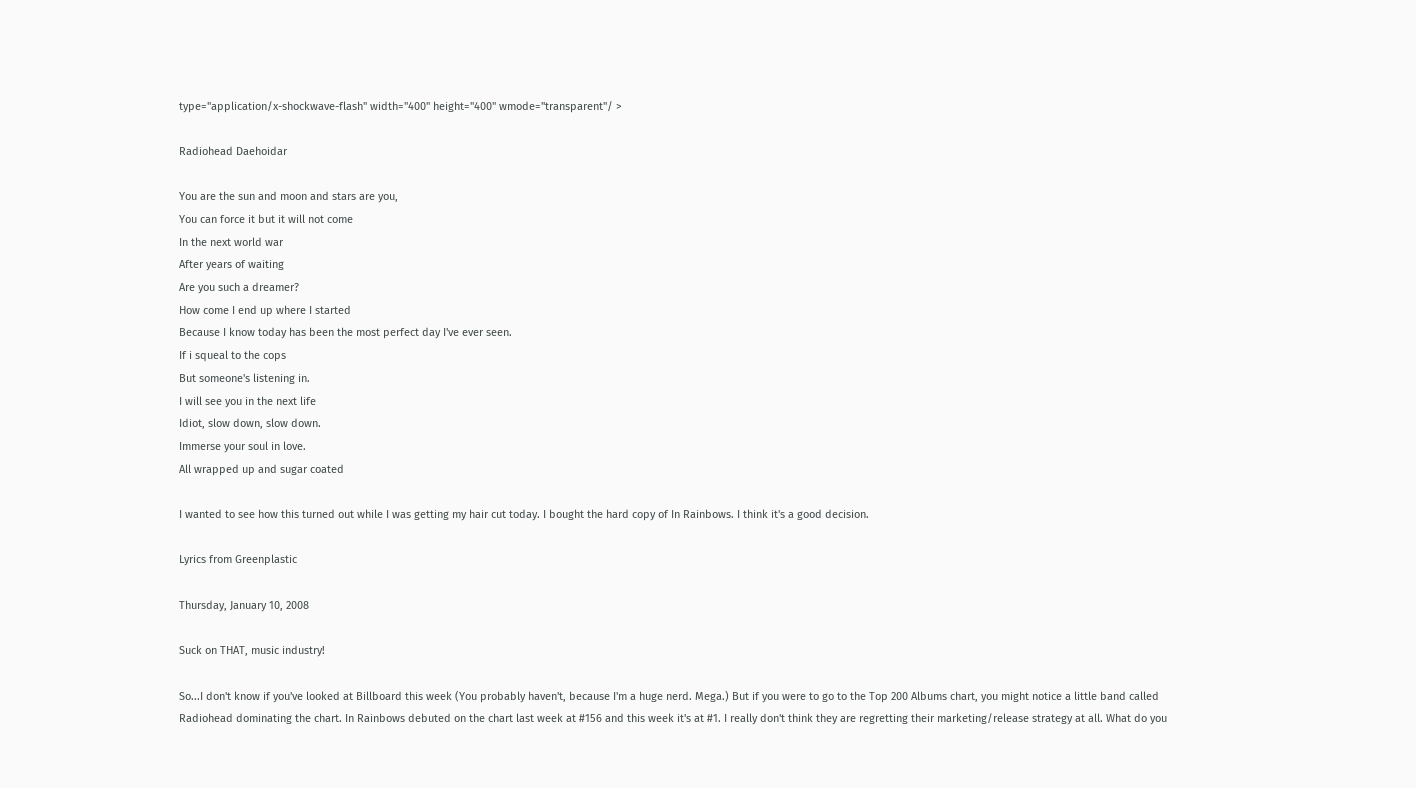type="application/x-shockwave-flash" width="400" height="400" wmode="transparent"/ >

Radiohead Daehoidar

You are the sun and moon and stars are you,
You can force it but it will not come
In the next world war
After years of waiting
Are you such a dreamer?
How come I end up where I started
Because I know today has been the most perfect day I've ever seen.
If i squeal to the cops
But someone's listening in.
I will see you in the next life
Idiot, slow down, slow down.
Immerse your soul in love.
All wrapped up and sugar coated

I wanted to see how this turned out while I was getting my hair cut today. I bought the hard copy of In Rainbows. I think it's a good decision.

Lyrics from Greenplastic

Thursday, January 10, 2008

Suck on THAT, music industry!

So...I don't know if you've looked at Billboard this week (You probably haven't, because I'm a huge nerd. Mega.) But if you were to go to the Top 200 Albums chart, you might notice a little band called Radiohead dominating the chart. In Rainbows debuted on the chart last week at #156 and this week it's at #1. I really don't think they are regretting their marketing/release strategy at all. What do you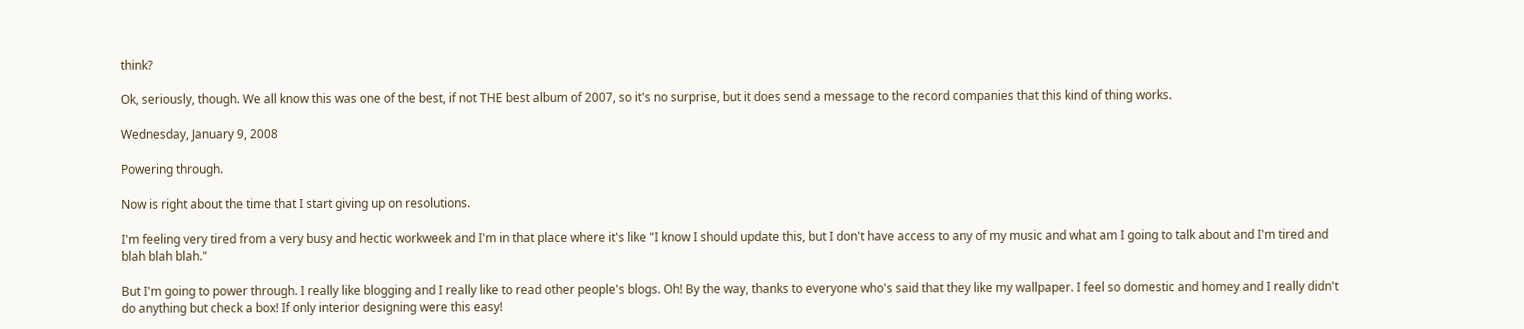think?

Ok, seriously, though. We all know this was one of the best, if not THE best album of 2007, so it's no surprise, but it does send a message to the record companies that this kind of thing works.

Wednesday, January 9, 2008

Powering through.

Now is right about the time that I start giving up on resolutions.

I'm feeling very tired from a very busy and hectic workweek and I'm in that place where it's like "I know I should update this, but I don't have access to any of my music and what am I going to talk about and I'm tired and blah blah blah."

But I'm going to power through. I really like blogging and I really like to read other people's blogs. Oh! By the way, thanks to everyone who's said that they like my wallpaper. I feel so domestic and homey and I really didn't do anything but check a box! If only interior designing were this easy!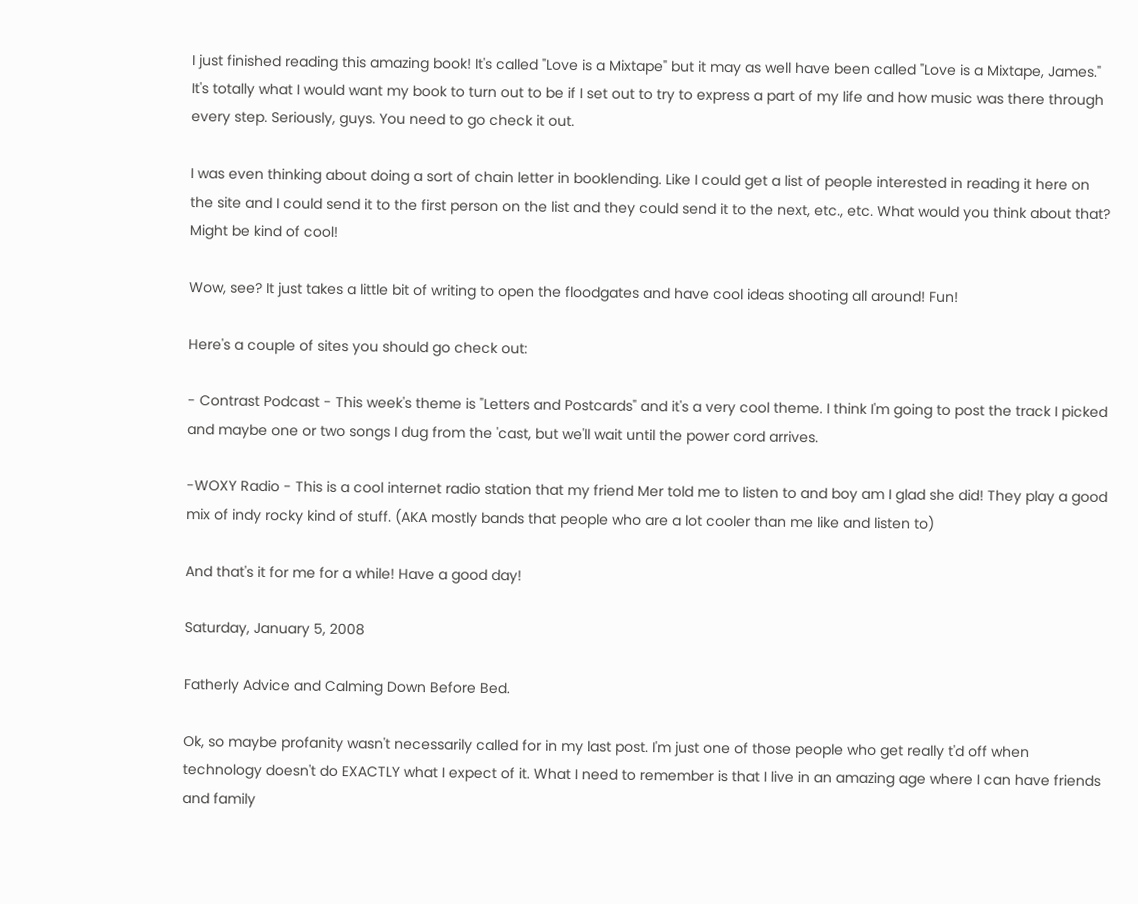I just finished reading this amazing book! It's called "Love is a Mixtape" but it may as well have been called "Love is a Mixtape, James." It's totally what I would want my book to turn out to be if I set out to try to express a part of my life and how music was there through every step. Seriously, guys. You need to go check it out.

I was even thinking about doing a sort of chain letter in booklending. Like I could get a list of people interested in reading it here on the site and I could send it to the first person on the list and they could send it to the next, etc., etc. What would you think about that? Might be kind of cool!

Wow, see? It just takes a little bit of writing to open the floodgates and have cool ideas shooting all around! Fun!

Here's a couple of sites you should go check out:

- Contrast Podcast - This week's theme is "Letters and Postcards" and it's a very cool theme. I think I'm going to post the track I picked and maybe one or two songs I dug from the 'cast, but we'll wait until the power cord arrives.

-WOXY Radio - This is a cool internet radio station that my friend Mer told me to listen to and boy am I glad she did! They play a good mix of indy rocky kind of stuff. (AKA mostly bands that people who are a lot cooler than me like and listen to)

And that's it for me for a while! Have a good day!

Saturday, January 5, 2008

Fatherly Advice and Calming Down Before Bed.

Ok, so maybe profanity wasn't necessarily called for in my last post. I'm just one of those people who get really t'd off when technology doesn't do EXACTLY what I expect of it. What I need to remember is that I live in an amazing age where I can have friends and family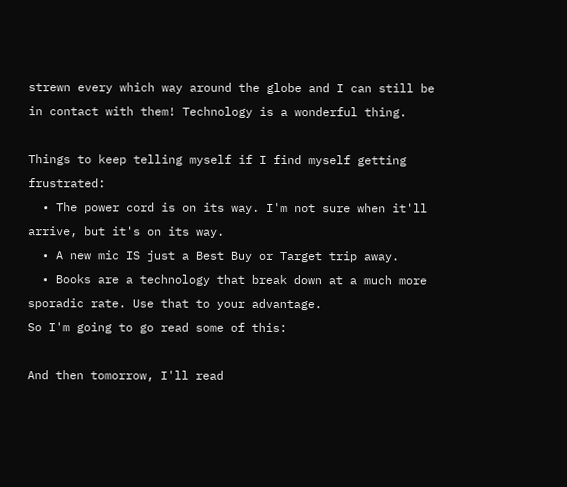strewn every which way around the globe and I can still be in contact with them! Technology is a wonderful thing.

Things to keep telling myself if I find myself getting frustrated:
  • The power cord is on its way. I'm not sure when it'll arrive, but it's on its way.
  • A new mic IS just a Best Buy or Target trip away.
  • Books are a technology that break down at a much more sporadic rate. Use that to your advantage.
So I'm going to go read some of this:

And then tomorrow, I'll read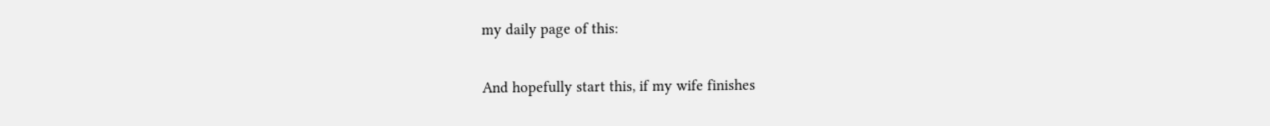my daily page of this:

And hopefully start this, if my wife finishes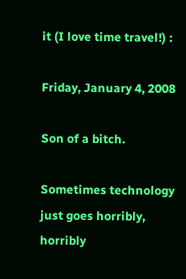it (I love time travel!) :

Friday, January 4, 2008

Son of a bitch.

Sometimes technology just goes horribly, horribly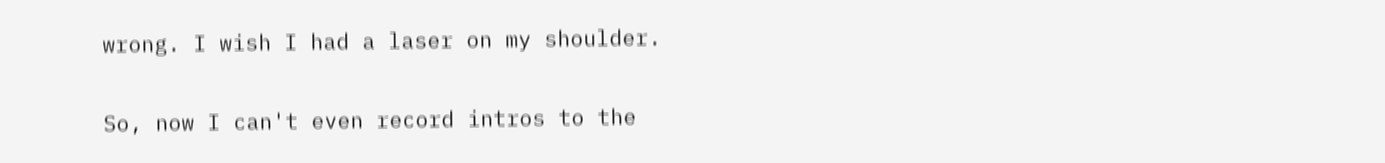wrong. I wish I had a laser on my shoulder.

So, now I can't even record intros to the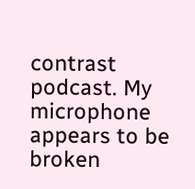contrast podcast. My microphone appears to be broken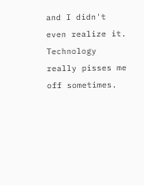and I didn't even realize it. Technology really pisses me off sometimes.